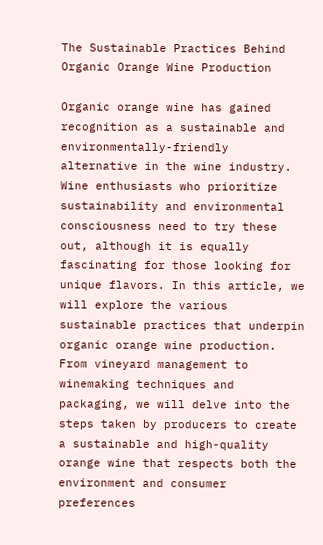The Sustainable Practices Behind Organic Orange Wine Production

Organic orange wine has gained recognition as a sustainable and environmentally-friendly alternative in the wine industry. Wine enthusiasts who prioritize sustainability and environmental consciousness need to try these out, although it is equally fascinating for those looking for unique flavors. In this article, we will explore the various sustainable practices that underpin organic orange wine production. From vineyard management to winemaking techniques and packaging, we will delve into the steps taken by producers to create a sustainable and high-quality orange wine that respects both the environment and consumer preferences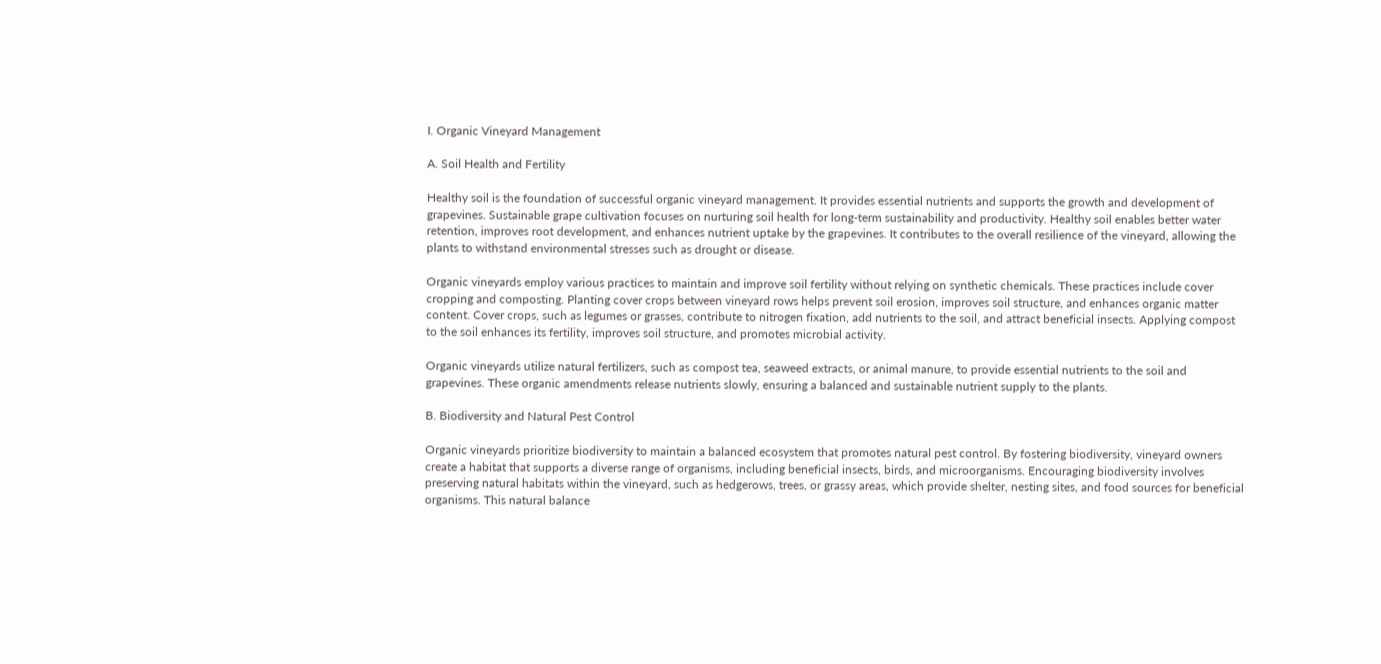I. Organic Vineyard Management

A. Soil Health and Fertility

Healthy soil is the foundation of successful organic vineyard management. It provides essential nutrients and supports the growth and development of grapevines. Sustainable grape cultivation focuses on nurturing soil health for long-term sustainability and productivity. Healthy soil enables better water retention, improves root development, and enhances nutrient uptake by the grapevines. It contributes to the overall resilience of the vineyard, allowing the plants to withstand environmental stresses such as drought or disease.

Organic vineyards employ various practices to maintain and improve soil fertility without relying on synthetic chemicals. These practices include cover cropping and composting. Planting cover crops between vineyard rows helps prevent soil erosion, improves soil structure, and enhances organic matter content. Cover crops, such as legumes or grasses, contribute to nitrogen fixation, add nutrients to the soil, and attract beneficial insects. Applying compost to the soil enhances its fertility, improves soil structure, and promotes microbial activity.

Organic vineyards utilize natural fertilizers, such as compost tea, seaweed extracts, or animal manure, to provide essential nutrients to the soil and grapevines. These organic amendments release nutrients slowly, ensuring a balanced and sustainable nutrient supply to the plants.

B. Biodiversity and Natural Pest Control

Organic vineyards prioritize biodiversity to maintain a balanced ecosystem that promotes natural pest control. By fostering biodiversity, vineyard owners create a habitat that supports a diverse range of organisms, including beneficial insects, birds, and microorganisms. Encouraging biodiversity involves preserving natural habitats within the vineyard, such as hedgerows, trees, or grassy areas, which provide shelter, nesting sites, and food sources for beneficial organisms. This natural balance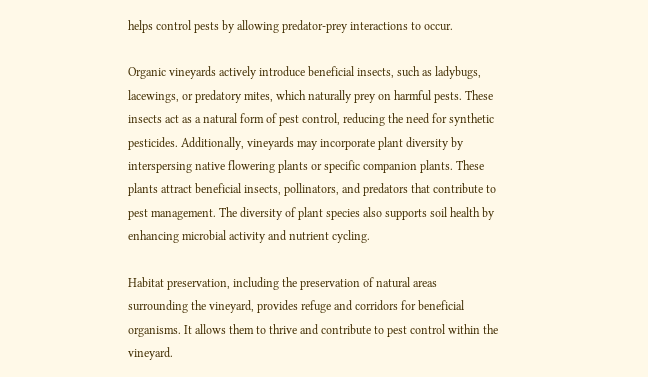helps control pests by allowing predator-prey interactions to occur.

Organic vineyards actively introduce beneficial insects, such as ladybugs, lacewings, or predatory mites, which naturally prey on harmful pests. These insects act as a natural form of pest control, reducing the need for synthetic pesticides. Additionally, vineyards may incorporate plant diversity by interspersing native flowering plants or specific companion plants. These plants attract beneficial insects, pollinators, and predators that contribute to pest management. The diversity of plant species also supports soil health by enhancing microbial activity and nutrient cycling.

Habitat preservation, including the preservation of natural areas surrounding the vineyard, provides refuge and corridors for beneficial organisms. It allows them to thrive and contribute to pest control within the vineyard.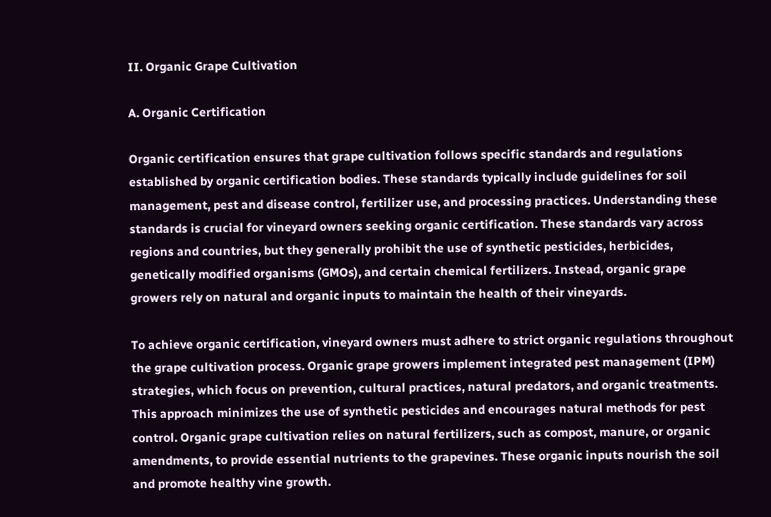II. Organic Grape Cultivation

A. Organic Certification

Organic certification ensures that grape cultivation follows specific standards and regulations established by organic certification bodies. These standards typically include guidelines for soil management, pest and disease control, fertilizer use, and processing practices. Understanding these standards is crucial for vineyard owners seeking organic certification. These standards vary across regions and countries, but they generally prohibit the use of synthetic pesticides, herbicides, genetically modified organisms (GMOs), and certain chemical fertilizers. Instead, organic grape growers rely on natural and organic inputs to maintain the health of their vineyards.

To achieve organic certification, vineyard owners must adhere to strict organic regulations throughout the grape cultivation process. Organic grape growers implement integrated pest management (IPM) strategies, which focus on prevention, cultural practices, natural predators, and organic treatments. This approach minimizes the use of synthetic pesticides and encourages natural methods for pest control. Organic grape cultivation relies on natural fertilizers, such as compost, manure, or organic amendments, to provide essential nutrients to the grapevines. These organic inputs nourish the soil and promote healthy vine growth.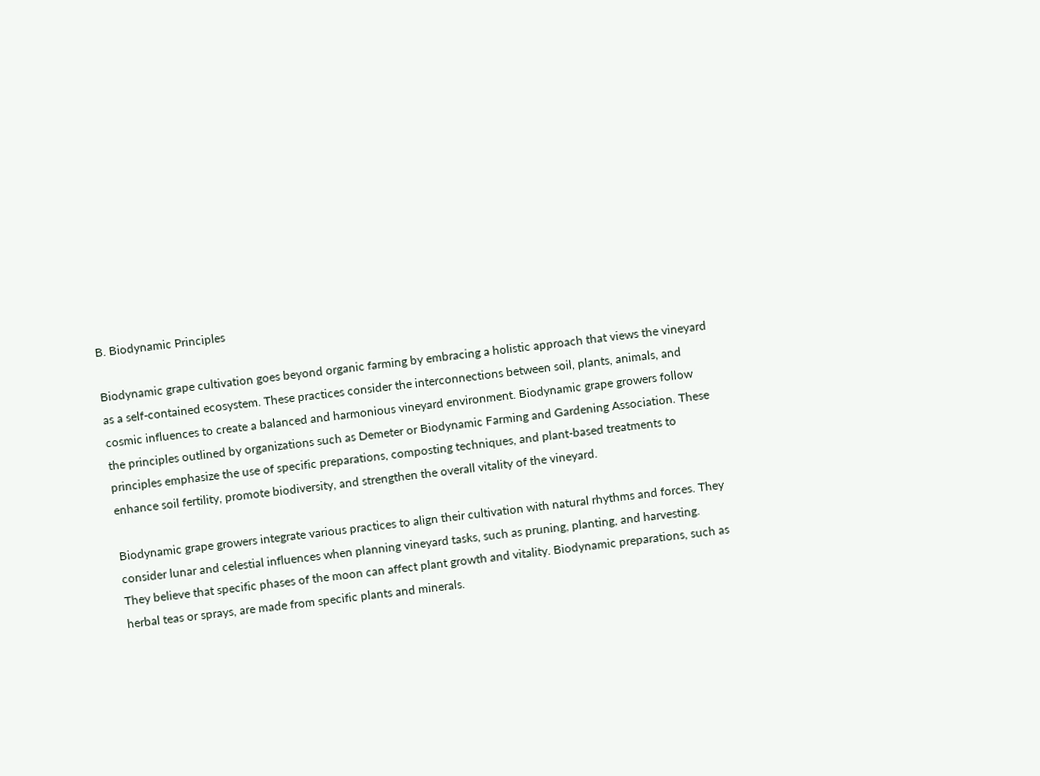B. Biodynamic Principles

Biodynamic grape cultivation goes beyond organic farming by embracing a holistic approach that views the vineyard as a self-contained ecosystem. These practices consider the interconnections between soil, plants, animals, and cosmic influences to create a balanced and harmonious vineyard environment. Biodynamic grape growers follow the principles outlined by organizations such as Demeter or Biodynamic Farming and Gardening Association. These principles emphasize the use of specific preparations, composting techniques, and plant-based treatments to enhance soil fertility, promote biodiversity, and strengthen the overall vitality of the vineyard.

Biodynamic grape growers integrate various practices to align their cultivation with natural rhythms and forces. They consider lunar and celestial influences when planning vineyard tasks, such as pruning, planting, and harvesting. They believe that specific phases of the moon can affect plant growth and vitality. Biodynamic preparations, such as herbal teas or sprays, are made from specific plants and minerals.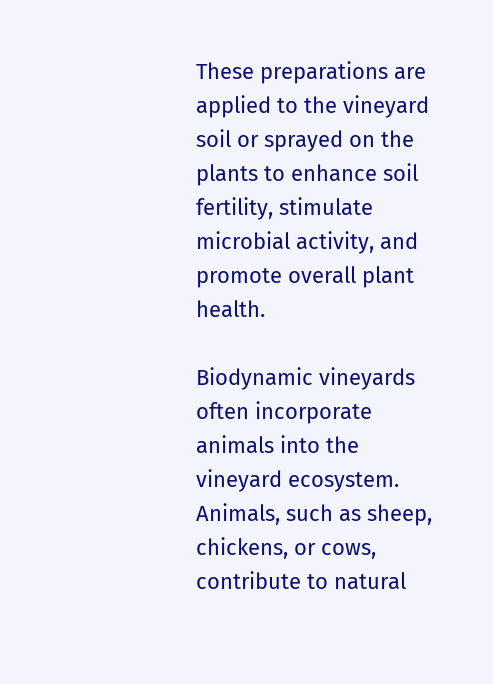These preparations are applied to the vineyard soil or sprayed on the plants to enhance soil fertility, stimulate microbial activity, and promote overall plant health.

Biodynamic vineyards often incorporate animals into the vineyard ecosystem. Animals, such as sheep, chickens, or cows, contribute to natural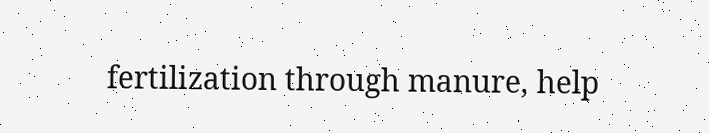fertilization through manure, help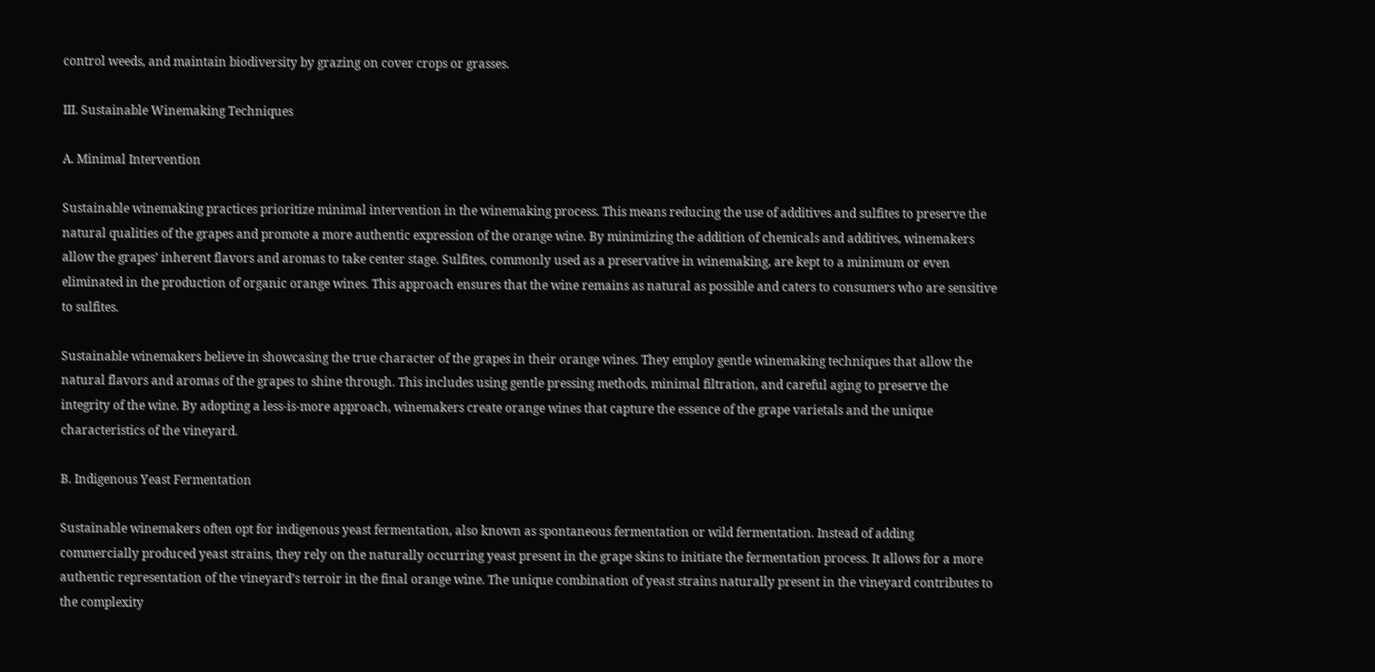control weeds, and maintain biodiversity by grazing on cover crops or grasses.

III. Sustainable Winemaking Techniques

A. Minimal Intervention

Sustainable winemaking practices prioritize minimal intervention in the winemaking process. This means reducing the use of additives and sulfites to preserve the natural qualities of the grapes and promote a more authentic expression of the orange wine. By minimizing the addition of chemicals and additives, winemakers allow the grapes’ inherent flavors and aromas to take center stage. Sulfites, commonly used as a preservative in winemaking, are kept to a minimum or even eliminated in the production of organic orange wines. This approach ensures that the wine remains as natural as possible and caters to consumers who are sensitive to sulfites.

Sustainable winemakers believe in showcasing the true character of the grapes in their orange wines. They employ gentle winemaking techniques that allow the natural flavors and aromas of the grapes to shine through. This includes using gentle pressing methods, minimal filtration, and careful aging to preserve the integrity of the wine. By adopting a less-is-more approach, winemakers create orange wines that capture the essence of the grape varietals and the unique characteristics of the vineyard.

B. Indigenous Yeast Fermentation

Sustainable winemakers often opt for indigenous yeast fermentation, also known as spontaneous fermentation or wild fermentation. Instead of adding commercially produced yeast strains, they rely on the naturally occurring yeast present in the grape skins to initiate the fermentation process. It allows for a more authentic representation of the vineyard’s terroir in the final orange wine. The unique combination of yeast strains naturally present in the vineyard contributes to the complexity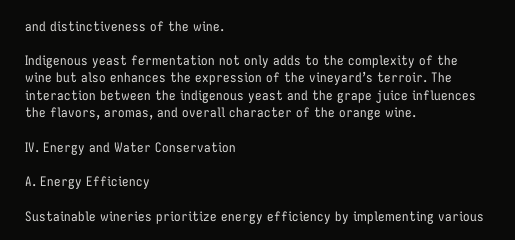and distinctiveness of the wine.

Indigenous yeast fermentation not only adds to the complexity of the wine but also enhances the expression of the vineyard’s terroir. The interaction between the indigenous yeast and the grape juice influences the flavors, aromas, and overall character of the orange wine.

IV. Energy and Water Conservation

A. Energy Efficiency

Sustainable wineries prioritize energy efficiency by implementing various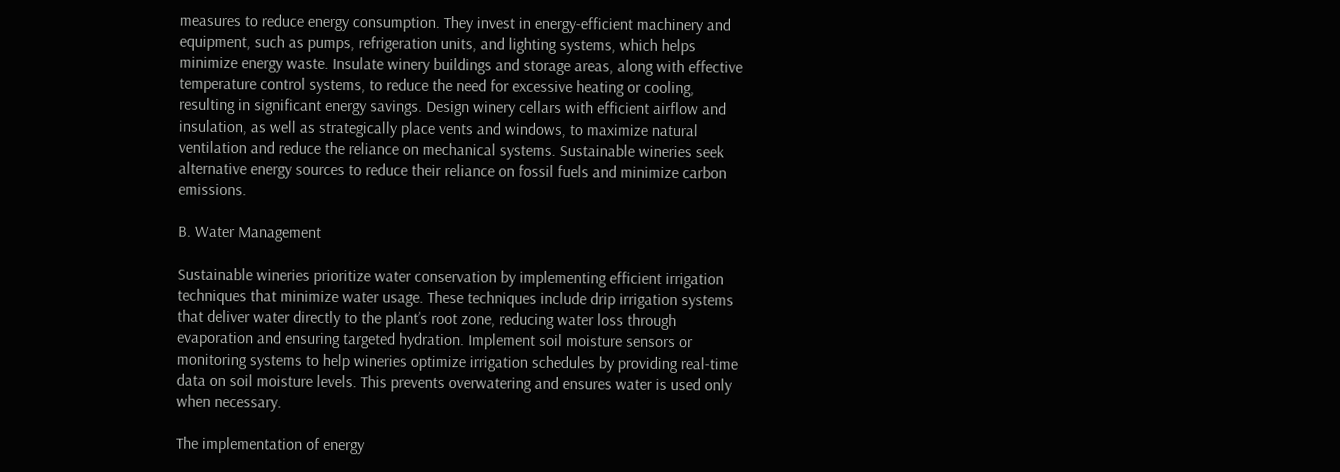measures to reduce energy consumption. They invest in energy-efficient machinery and equipment, such as pumps, refrigeration units, and lighting systems, which helps minimize energy waste. Insulate winery buildings and storage areas, along with effective temperature control systems, to reduce the need for excessive heating or cooling, resulting in significant energy savings. Design winery cellars with efficient airflow and insulation, as well as strategically place vents and windows, to maximize natural ventilation and reduce the reliance on mechanical systems. Sustainable wineries seek alternative energy sources to reduce their reliance on fossil fuels and minimize carbon emissions.

B. Water Management

Sustainable wineries prioritize water conservation by implementing efficient irrigation techniques that minimize water usage. These techniques include drip irrigation systems that deliver water directly to the plant’s root zone, reducing water loss through evaporation and ensuring targeted hydration. Implement soil moisture sensors or monitoring systems to help wineries optimize irrigation schedules by providing real-time data on soil moisture levels. This prevents overwatering and ensures water is used only when necessary.

The implementation of energy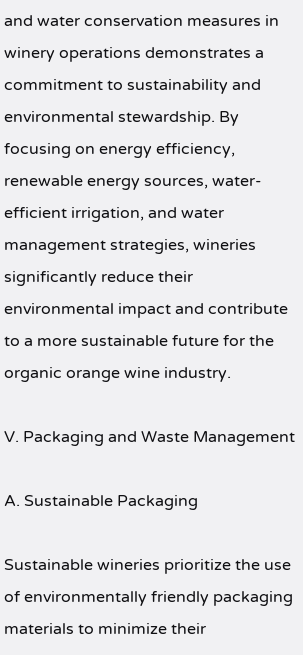and water conservation measures in winery operations demonstrates a commitment to sustainability and environmental stewardship. By focusing on energy efficiency, renewable energy sources, water-efficient irrigation, and water management strategies, wineries significantly reduce their environmental impact and contribute to a more sustainable future for the organic orange wine industry.

V. Packaging and Waste Management

A. Sustainable Packaging

Sustainable wineries prioritize the use of environmentally friendly packaging materials to minimize their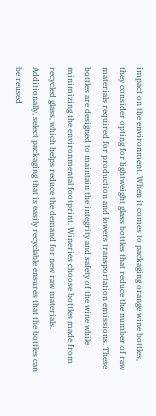impact on the environment. When it comes to packaging orange wine bottles, they consider opting for lightweight glass bottles that reduce the number of raw materials required for production and lowers transportation emissions. These bottles are designed to maintain the integrity and safety of the wine while minimizing the environmental footprint. Wineries choose bottles made from recycled glass, which helps reduce the demand for new raw materials. Additionally, select packaging that is easily recyclable ensures that the bottles can be reused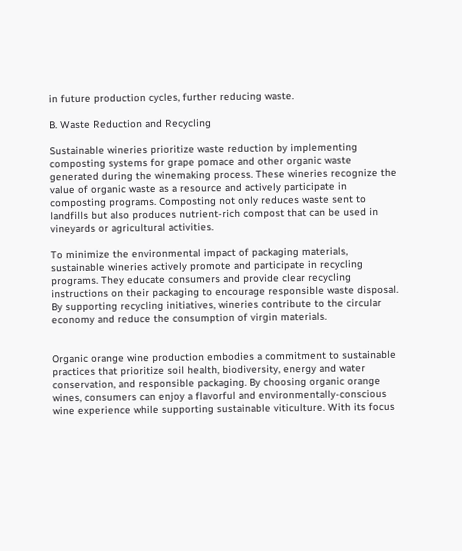in future production cycles, further reducing waste.

B. Waste Reduction and Recycling

Sustainable wineries prioritize waste reduction by implementing composting systems for grape pomace and other organic waste generated during the winemaking process. These wineries recognize the value of organic waste as a resource and actively participate in composting programs. Composting not only reduces waste sent to landfills but also produces nutrient-rich compost that can be used in vineyards or agricultural activities.

To minimize the environmental impact of packaging materials, sustainable wineries actively promote and participate in recycling programs. They educate consumers and provide clear recycling instructions on their packaging to encourage responsible waste disposal. By supporting recycling initiatives, wineries contribute to the circular economy and reduce the consumption of virgin materials.


Organic orange wine production embodies a commitment to sustainable practices that prioritize soil health, biodiversity, energy and water conservation, and responsible packaging. By choosing organic orange wines, consumers can enjoy a flavorful and environmentally-conscious wine experience while supporting sustainable viticulture. With its focus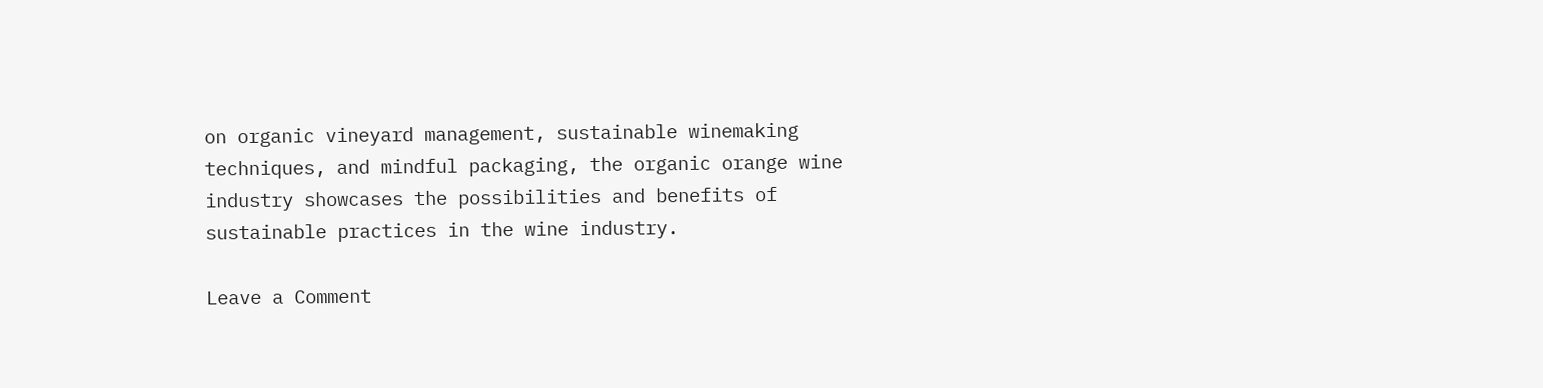on organic vineyard management, sustainable winemaking techniques, and mindful packaging, the organic orange wine industry showcases the possibilities and benefits of sustainable practices in the wine industry.

Leave a Comment